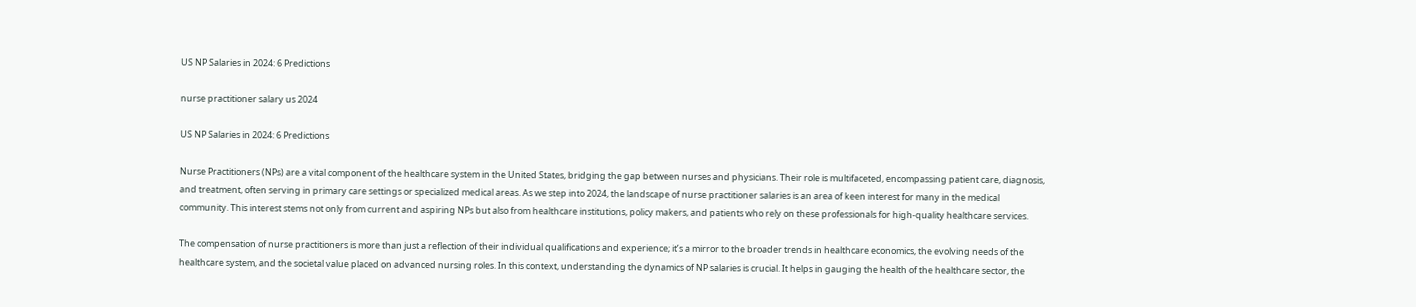US NP Salaries in 2024: 6 Predictions

nurse practitioner salary us 2024

US NP Salaries in 2024: 6 Predictions

Nurse Practitioners (NPs) are a vital component of the healthcare system in the United States, bridging the gap between nurses and physicians. Their role is multifaceted, encompassing patient care, diagnosis, and treatment, often serving in primary care settings or specialized medical areas. As we step into 2024, the landscape of nurse practitioner salaries is an area of keen interest for many in the medical community. This interest stems not only from current and aspiring NPs but also from healthcare institutions, policy makers, and patients who rely on these professionals for high-quality healthcare services.

The compensation of nurse practitioners is more than just a reflection of their individual qualifications and experience; it’s a mirror to the broader trends in healthcare economics, the evolving needs of the healthcare system, and the societal value placed on advanced nursing roles. In this context, understanding the dynamics of NP salaries is crucial. It helps in gauging the health of the healthcare sector, the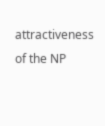attractiveness of the NP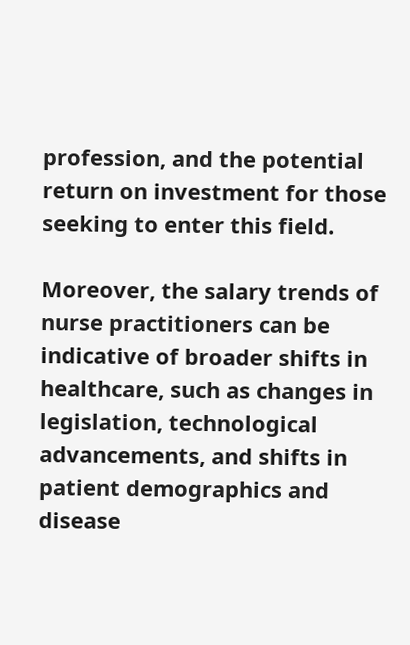profession, and the potential return on investment for those seeking to enter this field.

Moreover, the salary trends of nurse practitioners can be indicative of broader shifts in healthcare, such as changes in legislation, technological advancements, and shifts in patient demographics and disease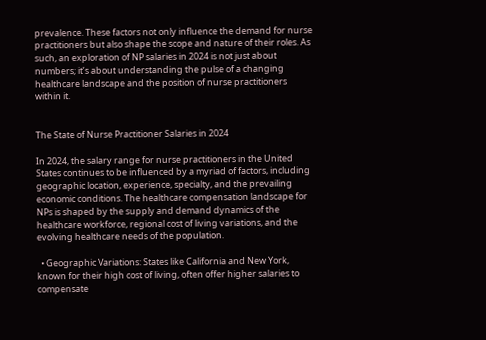prevalence. These factors not only influence the demand for nurse practitioners but also shape the scope and nature of their roles. As such, an exploration of NP salaries in 2024 is not just about numbers; it’s about understanding the pulse of a changing healthcare landscape and the position of nurse practitioners within it.


The State of Nurse Practitioner Salaries in 2024

In 2024, the salary range for nurse practitioners in the United States continues to be influenced by a myriad of factors, including geographic location, experience, specialty, and the prevailing economic conditions. The healthcare compensation landscape for NPs is shaped by the supply and demand dynamics of the healthcare workforce, regional cost of living variations, and the evolving healthcare needs of the population.

  • Geographic Variations: States like California and New York, known for their high cost of living, often offer higher salaries to compensate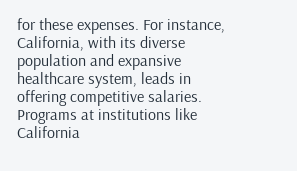for these expenses. For instance, California, with its diverse population and expansive healthcare system, leads in offering competitive salaries. Programs at institutions like California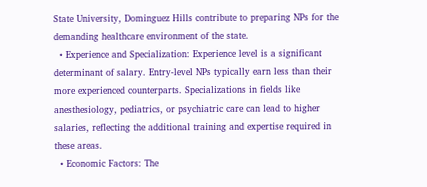State University, Dominguez Hills contribute to preparing NPs for the demanding healthcare environment of the state.
  • Experience and Specialization: Experience level is a significant determinant of salary. Entry-level NPs typically earn less than their more experienced counterparts. Specializations in fields like anesthesiology, pediatrics, or psychiatric care can lead to higher salaries, reflecting the additional training and expertise required in these areas.
  • Economic Factors: The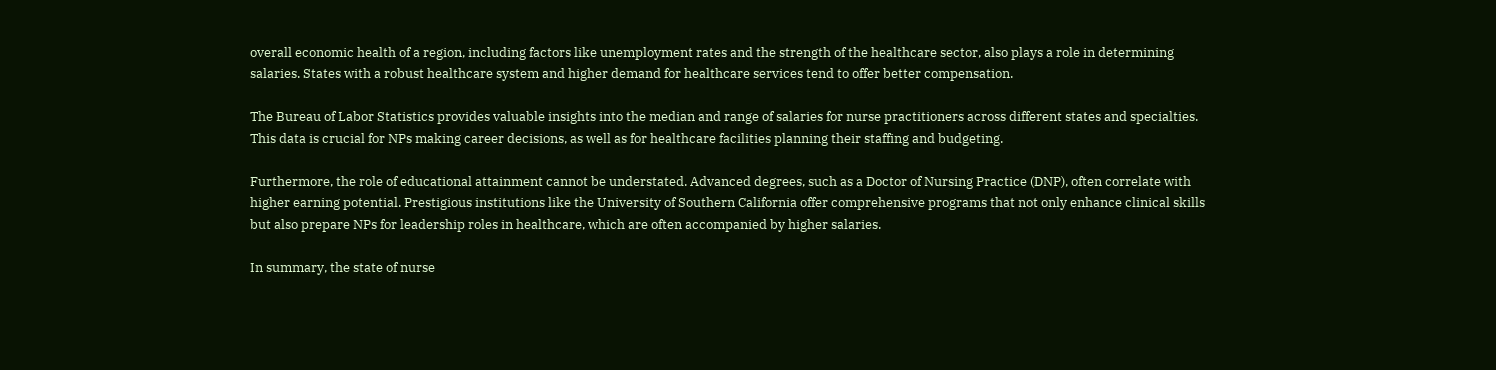overall economic health of a region, including factors like unemployment rates and the strength of the healthcare sector, also plays a role in determining salaries. States with a robust healthcare system and higher demand for healthcare services tend to offer better compensation.

The Bureau of Labor Statistics provides valuable insights into the median and range of salaries for nurse practitioners across different states and specialties. This data is crucial for NPs making career decisions, as well as for healthcare facilities planning their staffing and budgeting.

Furthermore, the role of educational attainment cannot be understated. Advanced degrees, such as a Doctor of Nursing Practice (DNP), often correlate with higher earning potential. Prestigious institutions like the University of Southern California offer comprehensive programs that not only enhance clinical skills but also prepare NPs for leadership roles in healthcare, which are often accompanied by higher salaries.

In summary, the state of nurse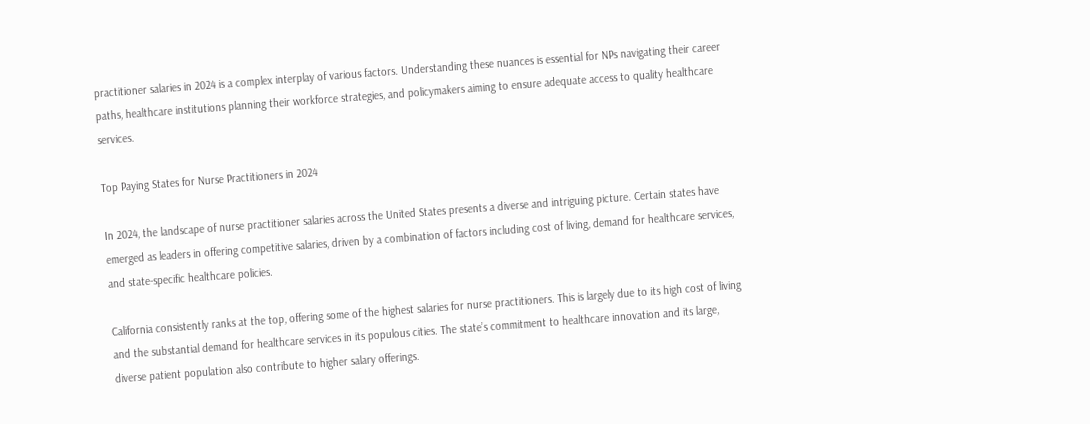practitioner salaries in 2024 is a complex interplay of various factors. Understanding these nuances is essential for NPs navigating their career paths, healthcare institutions planning their workforce strategies, and policymakers aiming to ensure adequate access to quality healthcare services.

Top Paying States for Nurse Practitioners in 2024

In 2024, the landscape of nurse practitioner salaries across the United States presents a diverse and intriguing picture. Certain states have emerged as leaders in offering competitive salaries, driven by a combination of factors including cost of living, demand for healthcare services, and state-specific healthcare policies.

California consistently ranks at the top, offering some of the highest salaries for nurse practitioners. This is largely due to its high cost of living and the substantial demand for healthcare services in its populous cities. The state’s commitment to healthcare innovation and its large, diverse patient population also contribute to higher salary offerings.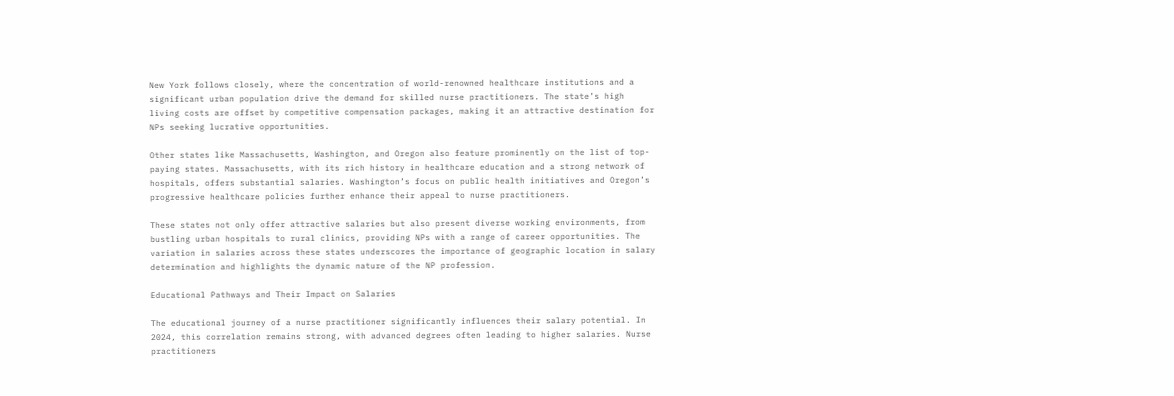New York follows closely, where the concentration of world-renowned healthcare institutions and a significant urban population drive the demand for skilled nurse practitioners. The state’s high living costs are offset by competitive compensation packages, making it an attractive destination for NPs seeking lucrative opportunities.

Other states like Massachusetts, Washington, and Oregon also feature prominently on the list of top-paying states. Massachusetts, with its rich history in healthcare education and a strong network of hospitals, offers substantial salaries. Washington’s focus on public health initiatives and Oregon’s progressive healthcare policies further enhance their appeal to nurse practitioners.

These states not only offer attractive salaries but also present diverse working environments, from bustling urban hospitals to rural clinics, providing NPs with a range of career opportunities. The variation in salaries across these states underscores the importance of geographic location in salary determination and highlights the dynamic nature of the NP profession.

Educational Pathways and Their Impact on Salaries

The educational journey of a nurse practitioner significantly influences their salary potential. In 2024, this correlation remains strong, with advanced degrees often leading to higher salaries. Nurse practitioners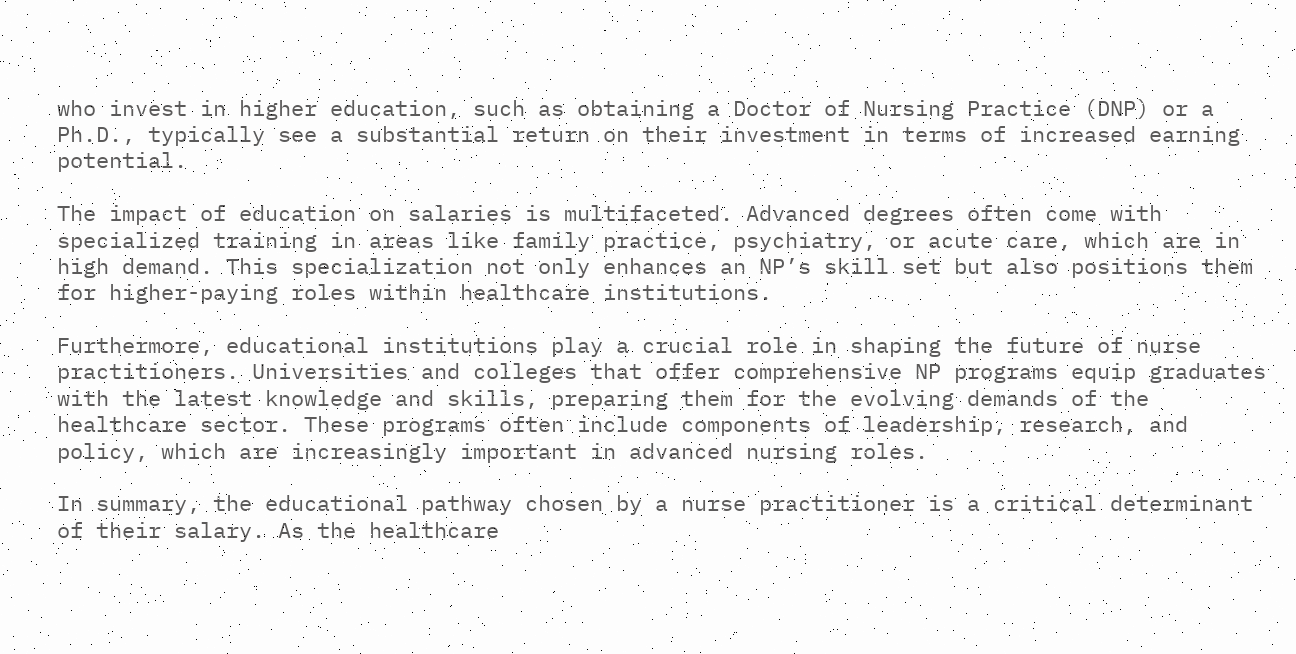who invest in higher education, such as obtaining a Doctor of Nursing Practice (DNP) or a Ph.D., typically see a substantial return on their investment in terms of increased earning potential.

The impact of education on salaries is multifaceted. Advanced degrees often come with specialized training in areas like family practice, psychiatry, or acute care, which are in high demand. This specialization not only enhances an NP’s skill set but also positions them for higher-paying roles within healthcare institutions.

Furthermore, educational institutions play a crucial role in shaping the future of nurse practitioners. Universities and colleges that offer comprehensive NP programs equip graduates with the latest knowledge and skills, preparing them for the evolving demands of the healthcare sector. These programs often include components of leadership, research, and policy, which are increasingly important in advanced nursing roles.

In summary, the educational pathway chosen by a nurse practitioner is a critical determinant of their salary. As the healthcare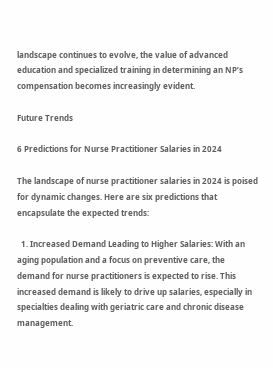landscape continues to evolve, the value of advanced education and specialized training in determining an NP’s compensation becomes increasingly evident.

Future Trends

6 Predictions for Nurse Practitioner Salaries in 2024

The landscape of nurse practitioner salaries in 2024 is poised for dynamic changes. Here are six predictions that encapsulate the expected trends:

  1. Increased Demand Leading to Higher Salaries: With an aging population and a focus on preventive care, the demand for nurse practitioners is expected to rise. This increased demand is likely to drive up salaries, especially in specialties dealing with geriatric care and chronic disease management.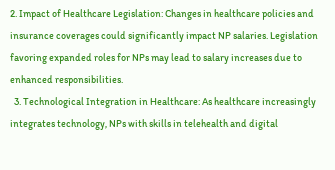2. Impact of Healthcare Legislation: Changes in healthcare policies and insurance coverages could significantly impact NP salaries. Legislation favoring expanded roles for NPs may lead to salary increases due to enhanced responsibilities.
  3. Technological Integration in Healthcare: As healthcare increasingly integrates technology, NPs with skills in telehealth and digital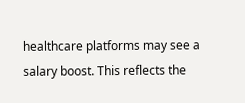healthcare platforms may see a salary boost. This reflects the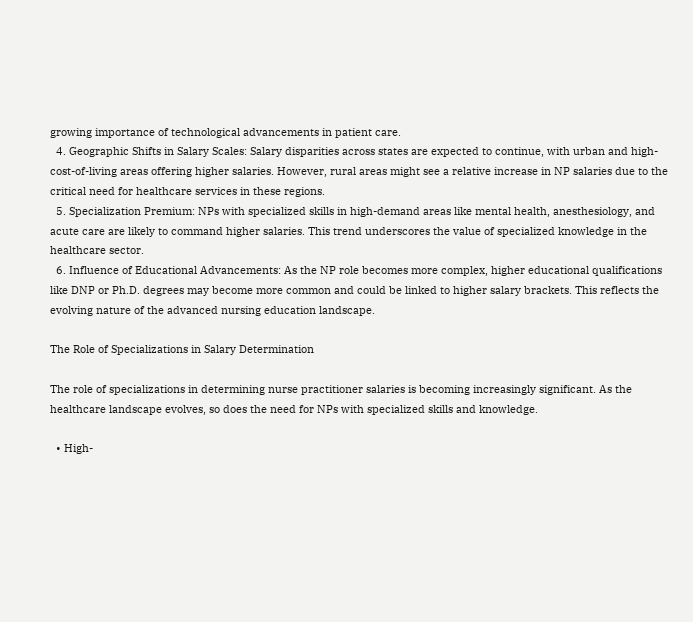growing importance of technological advancements in patient care.
  4. Geographic Shifts in Salary Scales: Salary disparities across states are expected to continue, with urban and high-cost-of-living areas offering higher salaries. However, rural areas might see a relative increase in NP salaries due to the critical need for healthcare services in these regions.
  5. Specialization Premium: NPs with specialized skills in high-demand areas like mental health, anesthesiology, and acute care are likely to command higher salaries. This trend underscores the value of specialized knowledge in the healthcare sector.
  6. Influence of Educational Advancements: As the NP role becomes more complex, higher educational qualifications like DNP or Ph.D. degrees may become more common and could be linked to higher salary brackets. This reflects the evolving nature of the advanced nursing education landscape.

The Role of Specializations in Salary Determination

The role of specializations in determining nurse practitioner salaries is becoming increasingly significant. As the healthcare landscape evolves, so does the need for NPs with specialized skills and knowledge.

  • High-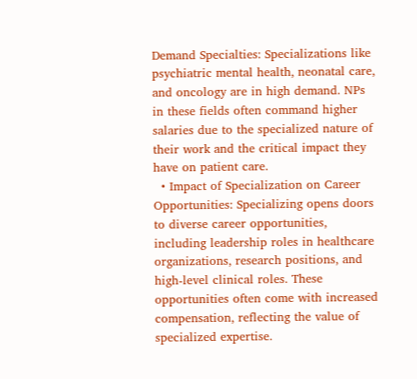Demand Specialties: Specializations like psychiatric mental health, neonatal care, and oncology are in high demand. NPs in these fields often command higher salaries due to the specialized nature of their work and the critical impact they have on patient care.
  • Impact of Specialization on Career Opportunities: Specializing opens doors to diverse career opportunities, including leadership roles in healthcare organizations, research positions, and high-level clinical roles. These opportunities often come with increased compensation, reflecting the value of specialized expertise.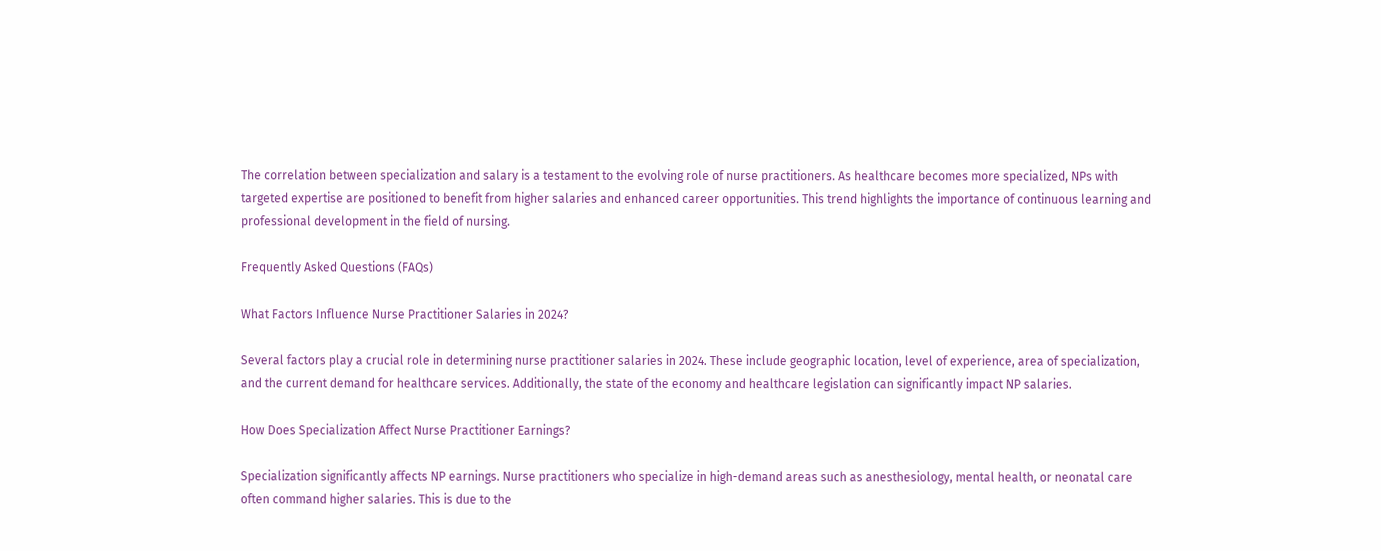The correlation between specialization and salary is a testament to the evolving role of nurse practitioners. As healthcare becomes more specialized, NPs with targeted expertise are positioned to benefit from higher salaries and enhanced career opportunities. This trend highlights the importance of continuous learning and professional development in the field of nursing.

Frequently Asked Questions (FAQs)

What Factors Influence Nurse Practitioner Salaries in 2024?

Several factors play a crucial role in determining nurse practitioner salaries in 2024. These include geographic location, level of experience, area of specialization, and the current demand for healthcare services. Additionally, the state of the economy and healthcare legislation can significantly impact NP salaries.

How Does Specialization Affect Nurse Practitioner Earnings?

Specialization significantly affects NP earnings. Nurse practitioners who specialize in high-demand areas such as anesthesiology, mental health, or neonatal care often command higher salaries. This is due to the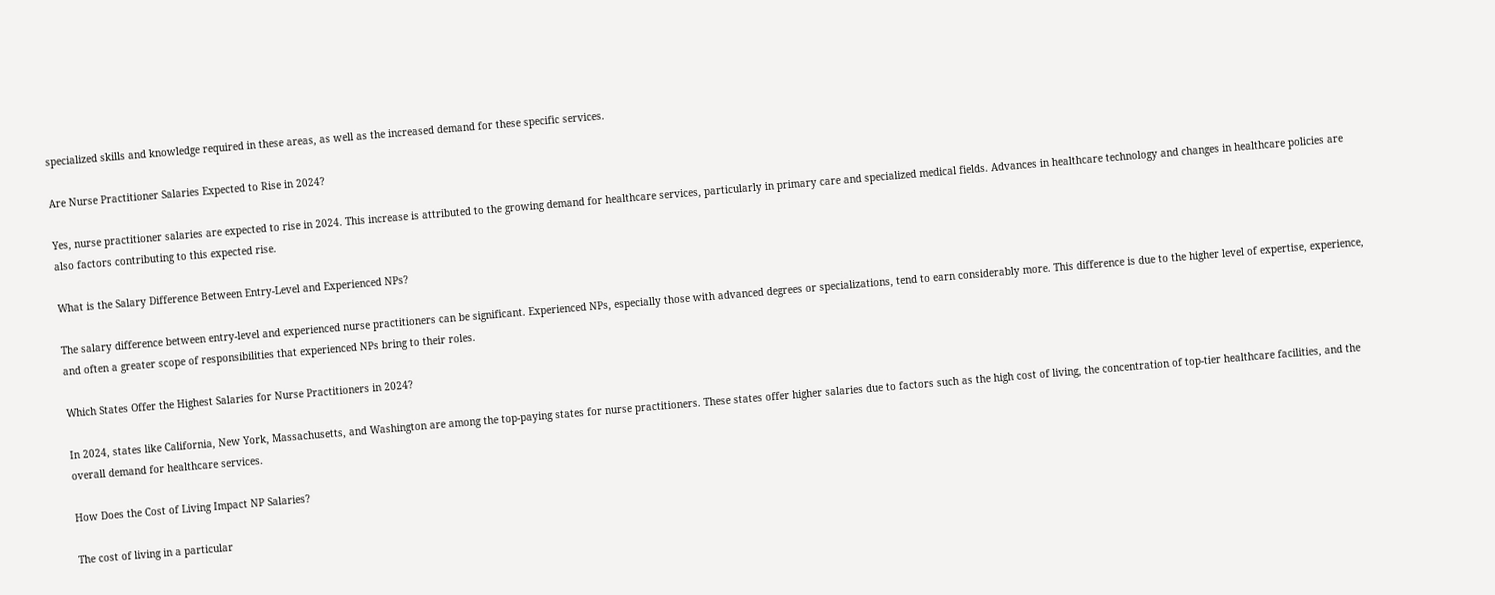specialized skills and knowledge required in these areas, as well as the increased demand for these specific services.

Are Nurse Practitioner Salaries Expected to Rise in 2024?

Yes, nurse practitioner salaries are expected to rise in 2024. This increase is attributed to the growing demand for healthcare services, particularly in primary care and specialized medical fields. Advances in healthcare technology and changes in healthcare policies are also factors contributing to this expected rise.

What is the Salary Difference Between Entry-Level and Experienced NPs?

The salary difference between entry-level and experienced nurse practitioners can be significant. Experienced NPs, especially those with advanced degrees or specializations, tend to earn considerably more. This difference is due to the higher level of expertise, experience, and often a greater scope of responsibilities that experienced NPs bring to their roles.

Which States Offer the Highest Salaries for Nurse Practitioners in 2024?

In 2024, states like California, New York, Massachusetts, and Washington are among the top-paying states for nurse practitioners. These states offer higher salaries due to factors such as the high cost of living, the concentration of top-tier healthcare facilities, and the overall demand for healthcare services.

How Does the Cost of Living Impact NP Salaries?

The cost of living in a particular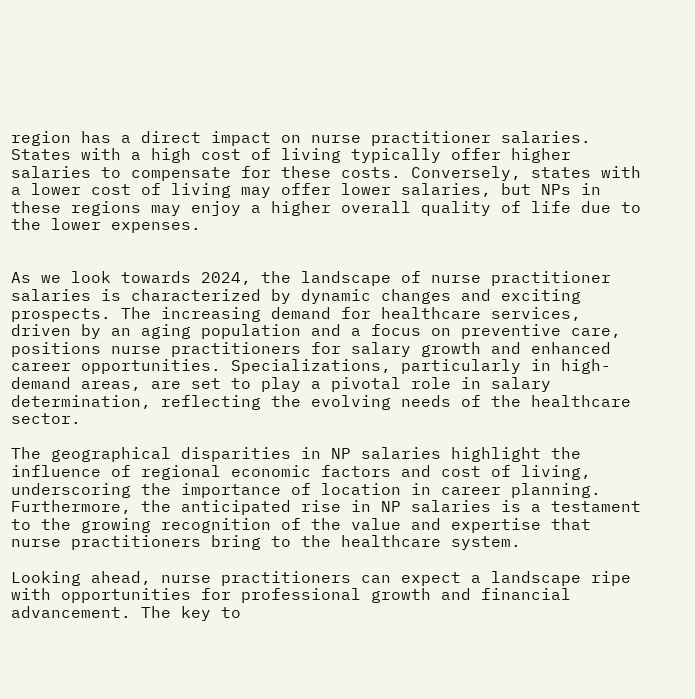region has a direct impact on nurse practitioner salaries. States with a high cost of living typically offer higher salaries to compensate for these costs. Conversely, states with a lower cost of living may offer lower salaries, but NPs in these regions may enjoy a higher overall quality of life due to the lower expenses.


As we look towards 2024, the landscape of nurse practitioner salaries is characterized by dynamic changes and exciting prospects. The increasing demand for healthcare services, driven by an aging population and a focus on preventive care, positions nurse practitioners for salary growth and enhanced career opportunities. Specializations, particularly in high-demand areas, are set to play a pivotal role in salary determination, reflecting the evolving needs of the healthcare sector.

The geographical disparities in NP salaries highlight the influence of regional economic factors and cost of living, underscoring the importance of location in career planning. Furthermore, the anticipated rise in NP salaries is a testament to the growing recognition of the value and expertise that nurse practitioners bring to the healthcare system.

Looking ahead, nurse practitioners can expect a landscape ripe with opportunities for professional growth and financial advancement. The key to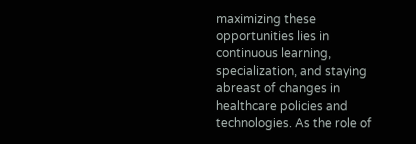maximizing these opportunities lies in continuous learning, specialization, and staying abreast of changes in healthcare policies and technologies. As the role of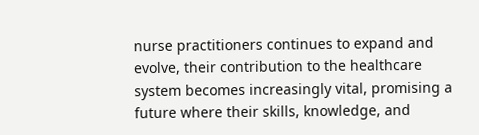nurse practitioners continues to expand and evolve, their contribution to the healthcare system becomes increasingly vital, promising a future where their skills, knowledge, and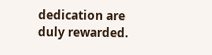dedication are duly rewarded.